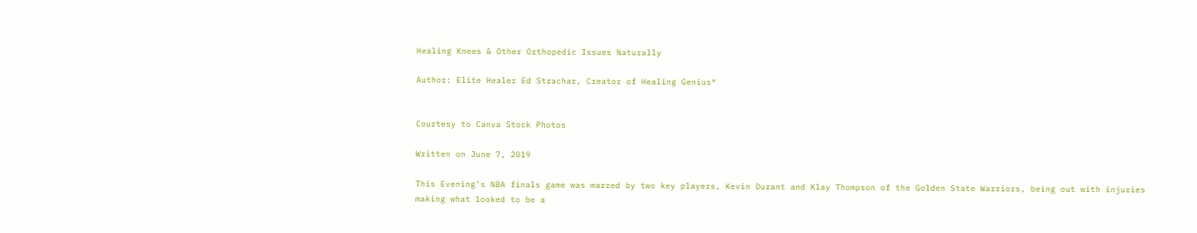Healing Knees & Other Orthopedic Issues Naturally

Author: Elite Healer Ed Strachar, Creator of Healing Genius®


Courtesy to Canva Stock Photos

Written on June 7, 2019

This Evening’s NBA finals game was marred by two key players, Kevin Durant and Klay Thompson of the Golden State Warriors, being out with injuries making what looked to be a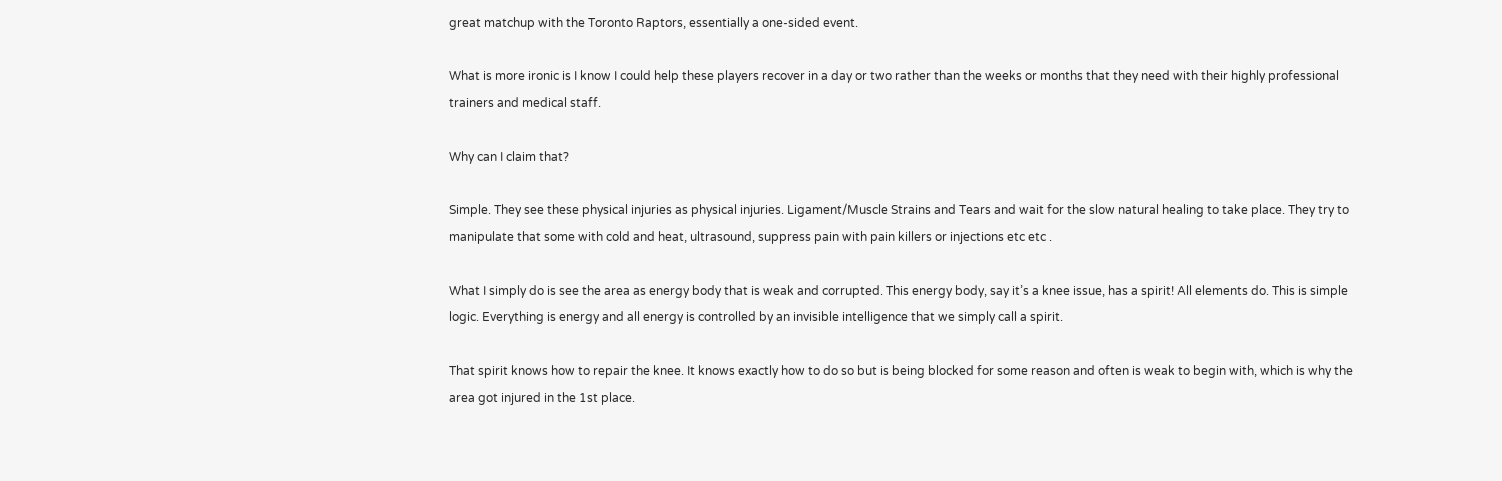great matchup with the Toronto Raptors, essentially a one-sided event.

What is more ironic is I know I could help these players recover in a day or two rather than the weeks or months that they need with their highly professional trainers and medical staff.

Why can I claim that?

Simple. They see these physical injuries as physical injuries. Ligament/Muscle Strains and Tears and wait for the slow natural healing to take place. They try to manipulate that some with cold and heat, ultrasound, suppress pain with pain killers or injections etc etc .

What I simply do is see the area as energy body that is weak and corrupted. This energy body, say it’s a knee issue, has a spirit! All elements do. This is simple logic. Everything is energy and all energy is controlled by an invisible intelligence that we simply call a spirit.

That spirit knows how to repair the knee. It knows exactly how to do so but is being blocked for some reason and often is weak to begin with, which is why the area got injured in the 1st place.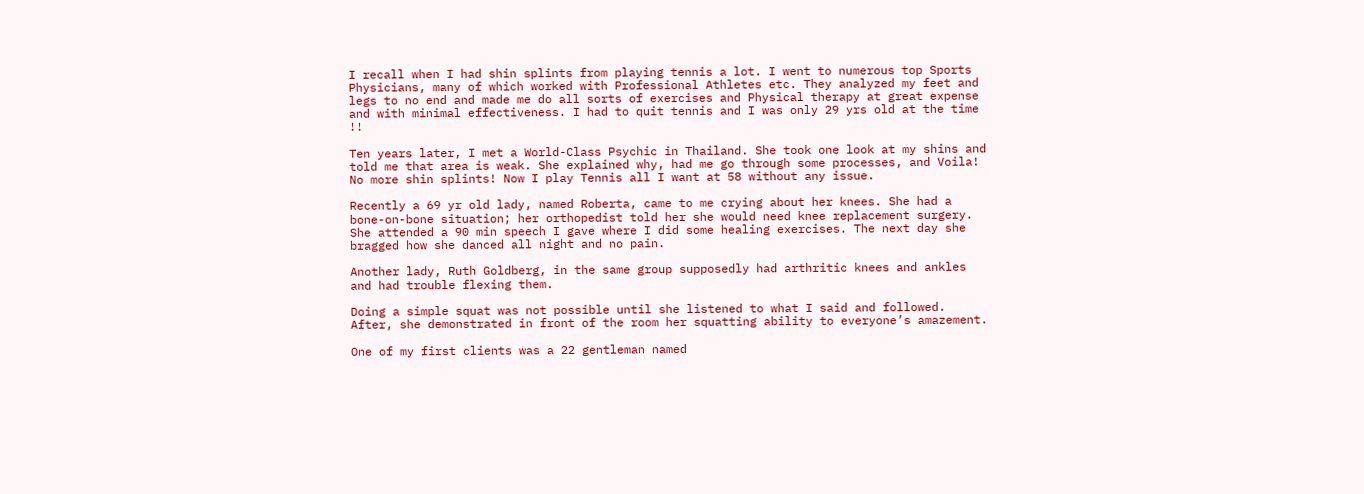I recall when I had shin splints from playing tennis a lot. I went to numerous top Sports Physicians, many of which worked with Professional Athletes etc. They analyzed my feet and legs to no end and made me do all sorts of exercises and Physical therapy at great expense and with minimal effectiveness. I had to quit tennis and I was only 29 yrs old at the time !!

Ten years later, I met a World-Class Psychic in Thailand. She took one look at my shins and told me that area is weak. She explained why, had me go through some processes, and Voila! No more shin splints! Now I play Tennis all I want at 58 without any issue.

Recently a 69 yr old lady, named Roberta, came to me crying about her knees. She had a bone-on-bone situation; her orthopedist told her she would need knee replacement surgery. She attended a 90 min speech I gave where I did some healing exercises. The next day she bragged how she danced all night and no pain.

Another lady, Ruth Goldberg, in the same group supposedly had arthritic knees and ankles and had trouble flexing them.

Doing a simple squat was not possible until she listened to what I said and followed. After, she demonstrated in front of the room her squatting ability to everyone’s amazement.

One of my first clients was a 22 gentleman named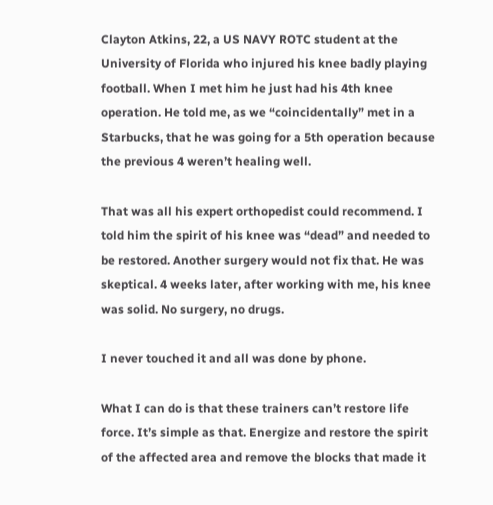Clayton Atkins, 22, a US NAVY ROTC student at the University of Florida who injured his knee badly playing football. When I met him he just had his 4th knee operation. He told me, as we “coincidentally” met in a Starbucks, that he was going for a 5th operation because the previous 4 weren’t healing well.

That was all his expert orthopedist could recommend. I told him the spirit of his knee was “dead” and needed to be restored. Another surgery would not fix that. He was skeptical. 4 weeks later, after working with me, his knee was solid. No surgery, no drugs.

I never touched it and all was done by phone.

What I can do is that these trainers can’t restore life force. It’s simple as that. Energize and restore the spirit of the affected area and remove the blocks that made it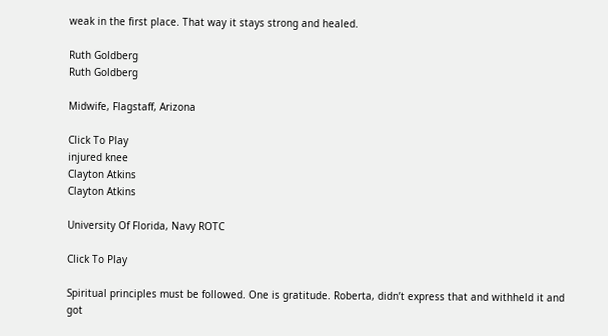weak in the first place. That way it stays strong and healed.

Ruth Goldberg
Ruth Goldberg

Midwife, Flagstaff, Arizona

Click To Play
injured knee
Clayton Atkins
Clayton Atkins

University Of Florida, Navy ROTC

Click To Play

Spiritual principles must be followed. One is gratitude. Roberta, didn’t express that and withheld it and got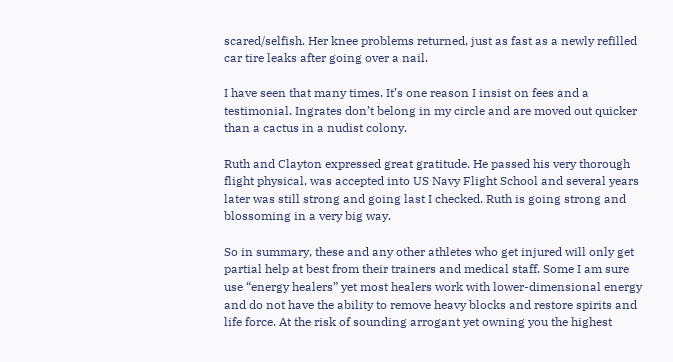scared/selfish. Her knee problems returned, just as fast as a newly refilled car tire leaks after going over a nail.

I have seen that many times. It’s one reason I insist on fees and a testimonial. Ingrates don’t belong in my circle and are moved out quicker than a cactus in a nudist colony.

Ruth and Clayton expressed great gratitude. He passed his very thorough flight physical, was accepted into US Navy Flight School and several years later was still strong and going last I checked. Ruth is going strong and blossoming in a very big way.

So in summary, these and any other athletes who get injured will only get partial help at best from their trainers and medical staff. Some I am sure use “energy healers” yet most healers work with lower-dimensional energy and do not have the ability to remove heavy blocks and restore spirits and life force. At the risk of sounding arrogant yet owning you the highest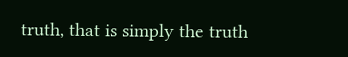truth, that is simply the truth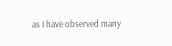as I have observed many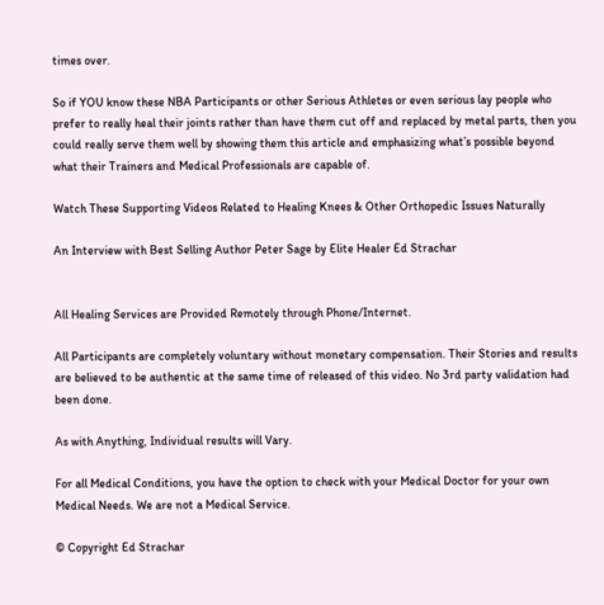times over.

So if YOU know these NBA Participants or other Serious Athletes or even serious lay people who prefer to really heal their joints rather than have them cut off and replaced by metal parts, then you could really serve them well by showing them this article and emphasizing what’s possible beyond what their Trainers and Medical Professionals are capable of.

Watch These Supporting Videos Related to Healing Knees & Other Orthopedic Issues Naturally

An Interview with Best Selling Author Peter Sage by Elite Healer Ed Strachar


All Healing Services are Provided Remotely through Phone/Internet.

All Participants are completely voluntary without monetary compensation. Their Stories and results are believed to be authentic at the same time of released of this video. No 3rd party validation had been done.

As with Anything, Individual results will Vary.

For all Medical Conditions, you have the option to check with your Medical Doctor for your own Medical Needs. We are not a Medical Service.

© Copyright Ed Strachar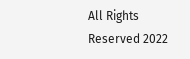All Rights Reserved 2022